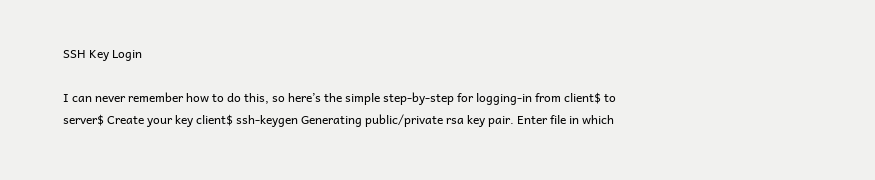SSH Key Login

I can never remember how to do this, so here’s the simple step-by-step for logging-in from client$ to server$ Create your key client$ ssh-keygen Generating public/private rsa key pair. Enter file in which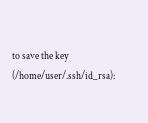to save the key (/home/user/.ssh/id_rsa):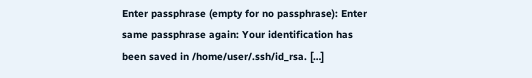Enter passphrase (empty for no passphrase): Enter same passphrase again: Your identification has been saved in /home/user/.ssh/id_rsa. […]